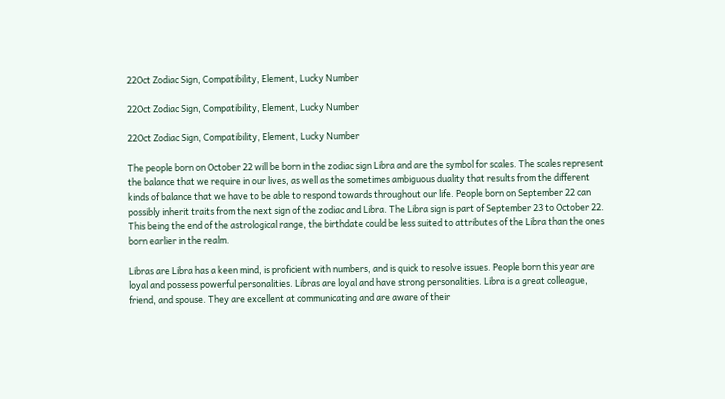22Oct Zodiac Sign, Compatibility, Element, Lucky Number

22Oct Zodiac Sign, Compatibility, Element, Lucky Number

22Oct Zodiac Sign, Compatibility, Element, Lucky Number

The people born on October 22 will be born in the zodiac sign Libra and are the symbol for scales. The scales represent the balance that we require in our lives, as well as the sometimes ambiguous duality that results from the different kinds of balance that we have to be able to respond towards throughout our life. People born on September 22 can possibly inherit traits from the next sign of the zodiac and Libra. The Libra sign is part of September 23 to October 22. This being the end of the astrological range, the birthdate could be less suited to attributes of the Libra than the ones born earlier in the realm.

Libras are Libra has a keen mind, is proficient with numbers, and is quick to resolve issues. People born this year are loyal and possess powerful personalities. Libras are loyal and have strong personalities. Libra is a great colleague, friend, and spouse. They are excellent at communicating and are aware of their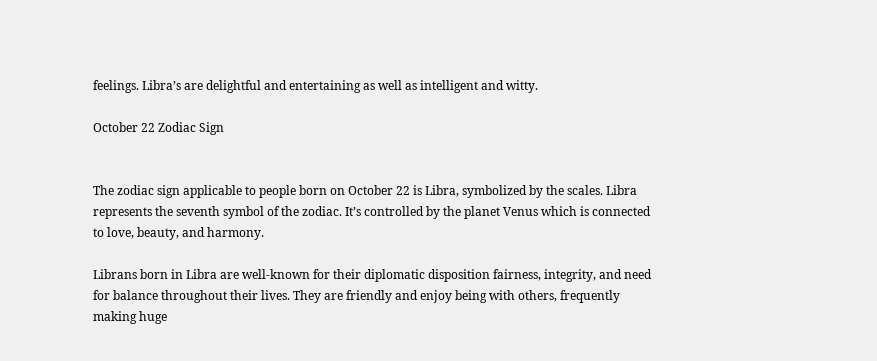feelings. Libra’s are delightful and entertaining as well as intelligent and witty.

October 22 Zodiac Sign


The zodiac sign applicable to people born on October 22 is Libra, symbolized by the scales. Libra represents the seventh symbol of the zodiac. It’s controlled by the planet Venus which is connected to love, beauty, and harmony.

Librans born in Libra are well-known for their diplomatic disposition fairness, integrity, and need for balance throughout their lives. They are friendly and enjoy being with others, frequently making huge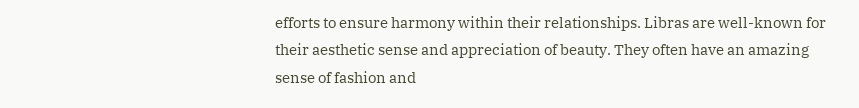efforts to ensure harmony within their relationships. Libras are well-known for their aesthetic sense and appreciation of beauty. They often have an amazing sense of fashion and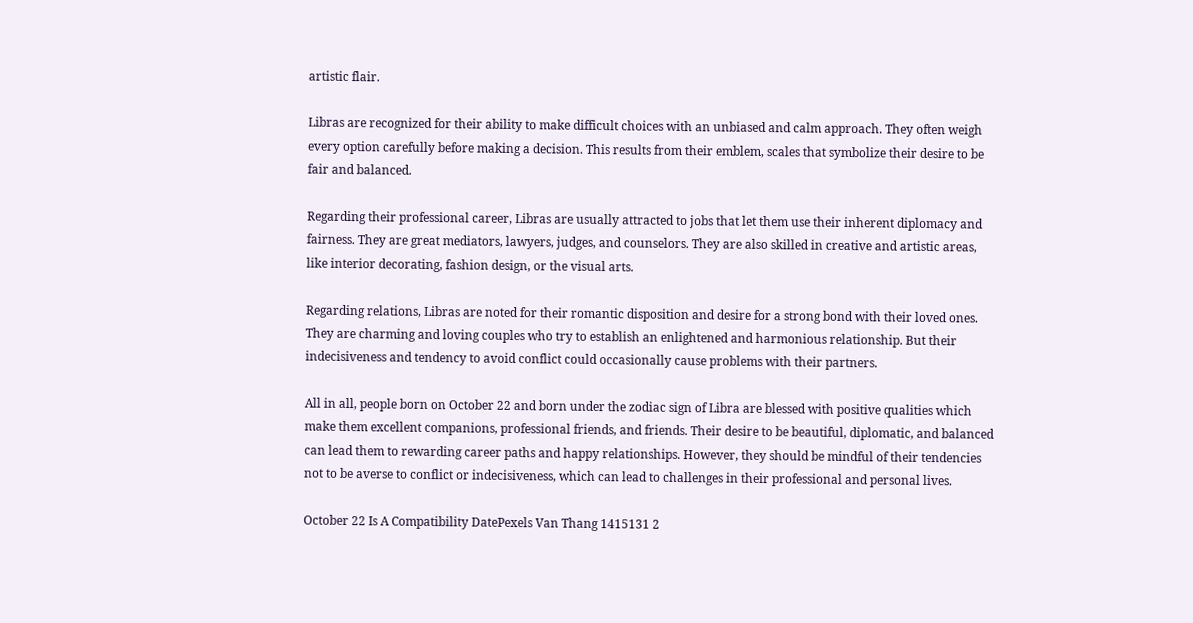artistic flair.

Libras are recognized for their ability to make difficult choices with an unbiased and calm approach. They often weigh every option carefully before making a decision. This results from their emblem, scales that symbolize their desire to be fair and balanced.

Regarding their professional career, Libras are usually attracted to jobs that let them use their inherent diplomacy and fairness. They are great mediators, lawyers, judges, and counselors. They are also skilled in creative and artistic areas, like interior decorating, fashion design, or the visual arts.

Regarding relations, Libras are noted for their romantic disposition and desire for a strong bond with their loved ones. They are charming and loving couples who try to establish an enlightened and harmonious relationship. But their indecisiveness and tendency to avoid conflict could occasionally cause problems with their partners.

All in all, people born on October 22 and born under the zodiac sign of Libra are blessed with positive qualities which make them excellent companions, professional friends, and friends. Their desire to be beautiful, diplomatic, and balanced can lead them to rewarding career paths and happy relationships. However, they should be mindful of their tendencies not to be averse to conflict or indecisiveness, which can lead to challenges in their professional and personal lives.

October 22 Is A Compatibility DatePexels Van Thang 1415131 2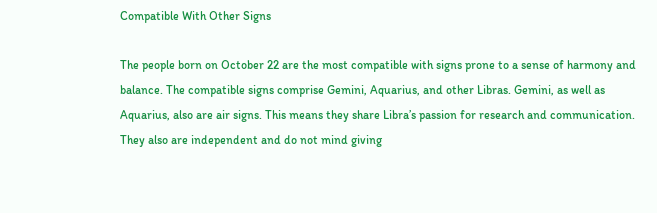Compatible With Other Signs

The people born on October 22 are the most compatible with signs prone to a sense of harmony and balance. The compatible signs comprise Gemini, Aquarius, and other Libras. Gemini, as well as Aquarius, also are air signs. This means they share Libra’s passion for research and communication. They also are independent and do not mind giving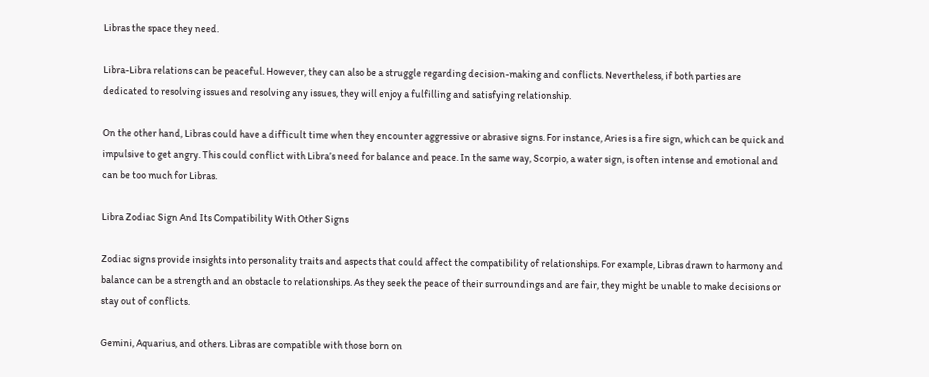Libras the space they need.

Libra-Libra relations can be peaceful. However, they can also be a struggle regarding decision-making and conflicts. Nevertheless, if both parties are dedicated to resolving issues and resolving any issues, they will enjoy a fulfilling and satisfying relationship.

On the other hand, Libras could have a difficult time when they encounter aggressive or abrasive signs. For instance, Aries is a fire sign, which can be quick and impulsive to get angry. This could conflict with Libra’s need for balance and peace. In the same way, Scorpio, a water sign, is often intense and emotional and can be too much for Libras.

Libra Zodiac Sign And Its Compatibility With Other Signs

Zodiac signs provide insights into personality traits and aspects that could affect the compatibility of relationships. For example, Libras drawn to harmony and balance can be a strength and an obstacle to relationships. As they seek the peace of their surroundings and are fair, they might be unable to make decisions or stay out of conflicts.

Gemini, Aquarius, and others. Libras are compatible with those born on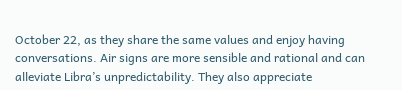October 22, as they share the same values and enjoy having conversations. Air signs are more sensible and rational and can alleviate Libra’s unpredictability. They also appreciate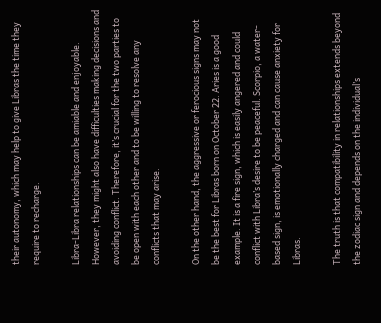their autonomy, which may help to give Libras the time they require to recharge.

Libra-Libra relationships can be amiable and enjoyable. However, they might also have difficulties making decisions and avoiding conflict. Therefore, it’s crucial for the two parties to be open with each other and to be willing to resolve any conflicts that may arise.

On the other hand, the aggressive or ferocious signs may not be the best for Libras born on October 22. Aries is a good example. It is a fire sign, which is easily angered and could conflict with Libra’s desire to be peaceful. Scorpio, a water-based sign, is emotionally charged and can cause anxiety for Libras.

The truth is that compatibility in relationships extends beyond the zodiac sign and depends on the individual’s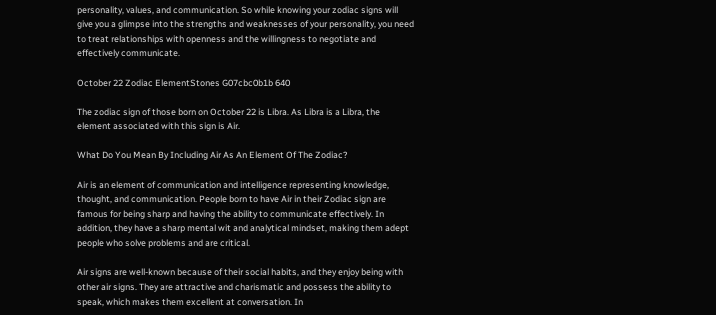personality, values, and communication. So while knowing your zodiac signs will give you a glimpse into the strengths and weaknesses of your personality, you need to treat relationships with openness and the willingness to negotiate and effectively communicate.

October 22 Zodiac ElementStones G07cbc0b1b 640

The zodiac sign of those born on October 22 is Libra. As Libra is a Libra, the element associated with this sign is Air.

What Do You Mean By Including Air As An Element Of The Zodiac?

Air is an element of communication and intelligence representing knowledge, thought, and communication. People born to have Air in their Zodiac sign are famous for being sharp and having the ability to communicate effectively. In addition, they have a sharp mental wit and analytical mindset, making them adept people who solve problems and are critical.

Air signs are well-known because of their social habits, and they enjoy being with other air signs. They are attractive and charismatic and possess the ability to speak, which makes them excellent at conversation. In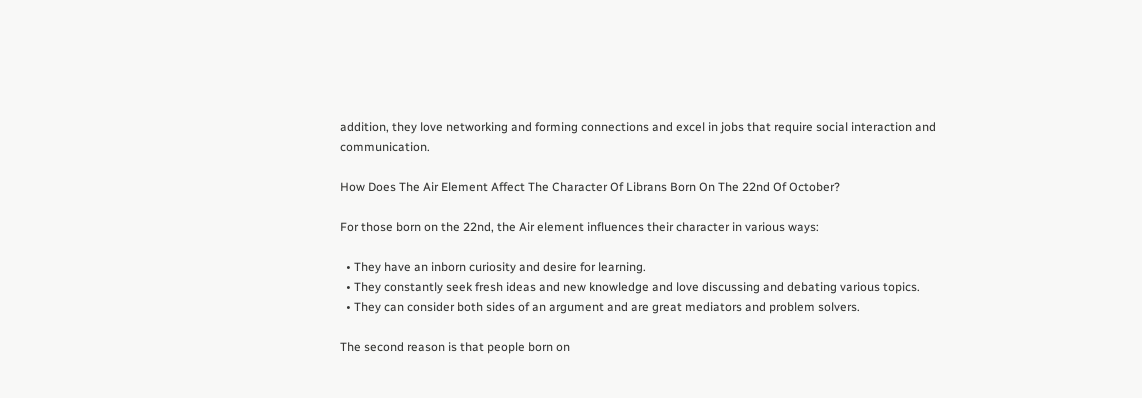addition, they love networking and forming connections and excel in jobs that require social interaction and communication.

How Does The Air Element Affect The Character Of Librans Born On The 22nd Of October?

For those born on the 22nd, the Air element influences their character in various ways:

  • They have an inborn curiosity and desire for learning.
  • They constantly seek fresh ideas and new knowledge and love discussing and debating various topics.
  • They can consider both sides of an argument and are great mediators and problem solvers.

The second reason is that people born on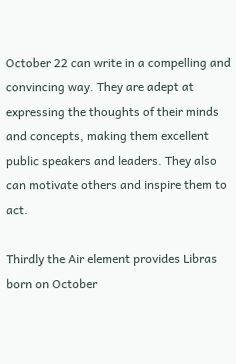October 22 can write in a compelling and convincing way. They are adept at expressing the thoughts of their minds and concepts, making them excellent public speakers and leaders. They also can motivate others and inspire them to act.

Thirdly the Air element provides Libras born on October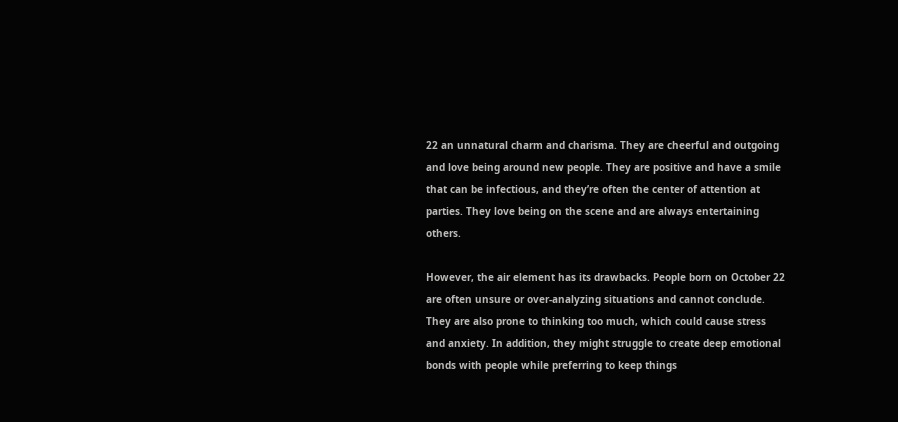22 an unnatural charm and charisma. They are cheerful and outgoing and love being around new people. They are positive and have a smile that can be infectious, and they’re often the center of attention at parties. They love being on the scene and are always entertaining others.

However, the air element has its drawbacks. People born on October 22 are often unsure or over-analyzing situations and cannot conclude. They are also prone to thinking too much, which could cause stress and anxiety. In addition, they might struggle to create deep emotional bonds with people while preferring to keep things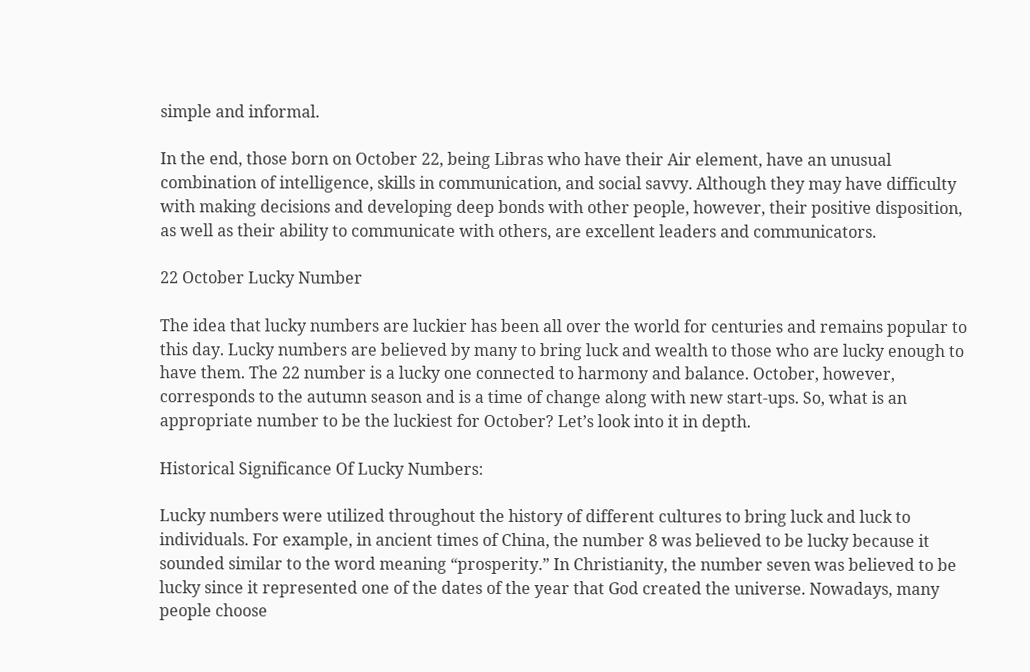simple and informal.

In the end, those born on October 22, being Libras who have their Air element, have an unusual combination of intelligence, skills in communication, and social savvy. Although they may have difficulty with making decisions and developing deep bonds with other people, however, their positive disposition, as well as their ability to communicate with others, are excellent leaders and communicators.

22 October Lucky Number

The idea that lucky numbers are luckier has been all over the world for centuries and remains popular to this day. Lucky numbers are believed by many to bring luck and wealth to those who are lucky enough to have them. The 22 number is a lucky one connected to harmony and balance. October, however, corresponds to the autumn season and is a time of change along with new start-ups. So, what is an appropriate number to be the luckiest for October? Let’s look into it in depth.

Historical Significance Of Lucky Numbers:

Lucky numbers were utilized throughout the history of different cultures to bring luck and luck to individuals. For example, in ancient times of China, the number 8 was believed to be lucky because it sounded similar to the word meaning “prosperity.” In Christianity, the number seven was believed to be lucky since it represented one of the dates of the year that God created the universe. Nowadays, many people choose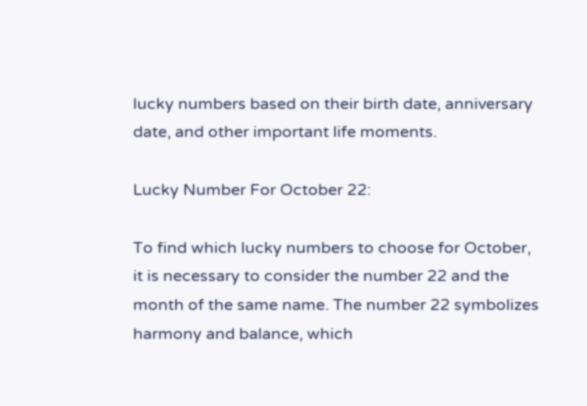lucky numbers based on their birth date, anniversary date, and other important life moments.

Lucky Number For October 22:

To find which lucky numbers to choose for October, it is necessary to consider the number 22 and the month of the same name. The number 22 symbolizes harmony and balance, which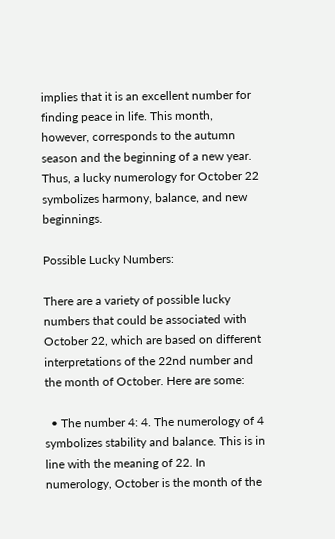implies that it is an excellent number for finding peace in life. This month, however, corresponds to the autumn season and the beginning of a new year. Thus, a lucky numerology for October 22 symbolizes harmony, balance, and new beginnings.

Possible Lucky Numbers:

There are a variety of possible lucky numbers that could be associated with October 22, which are based on different interpretations of the 22nd number and the month of October. Here are some:

  • The number 4: 4. The numerology of 4 symbolizes stability and balance. This is in line with the meaning of 22. In numerology, October is the month of the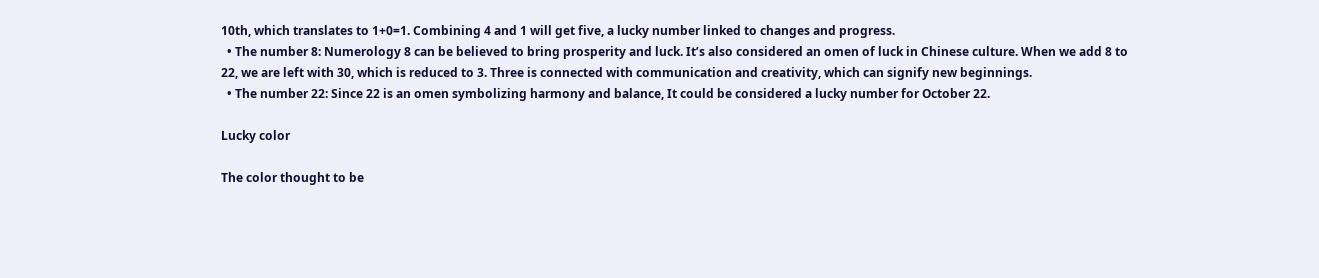10th, which translates to 1+0=1. Combining 4 and 1 will get five, a lucky number linked to changes and progress.
  • The number 8: Numerology 8 can be believed to bring prosperity and luck. It’s also considered an omen of luck in Chinese culture. When we add 8 to 22, we are left with 30, which is reduced to 3. Three is connected with communication and creativity, which can signify new beginnings.
  • The number 22: Since 22 is an omen symbolizing harmony and balance, It could be considered a lucky number for October 22.

Lucky color

The color thought to be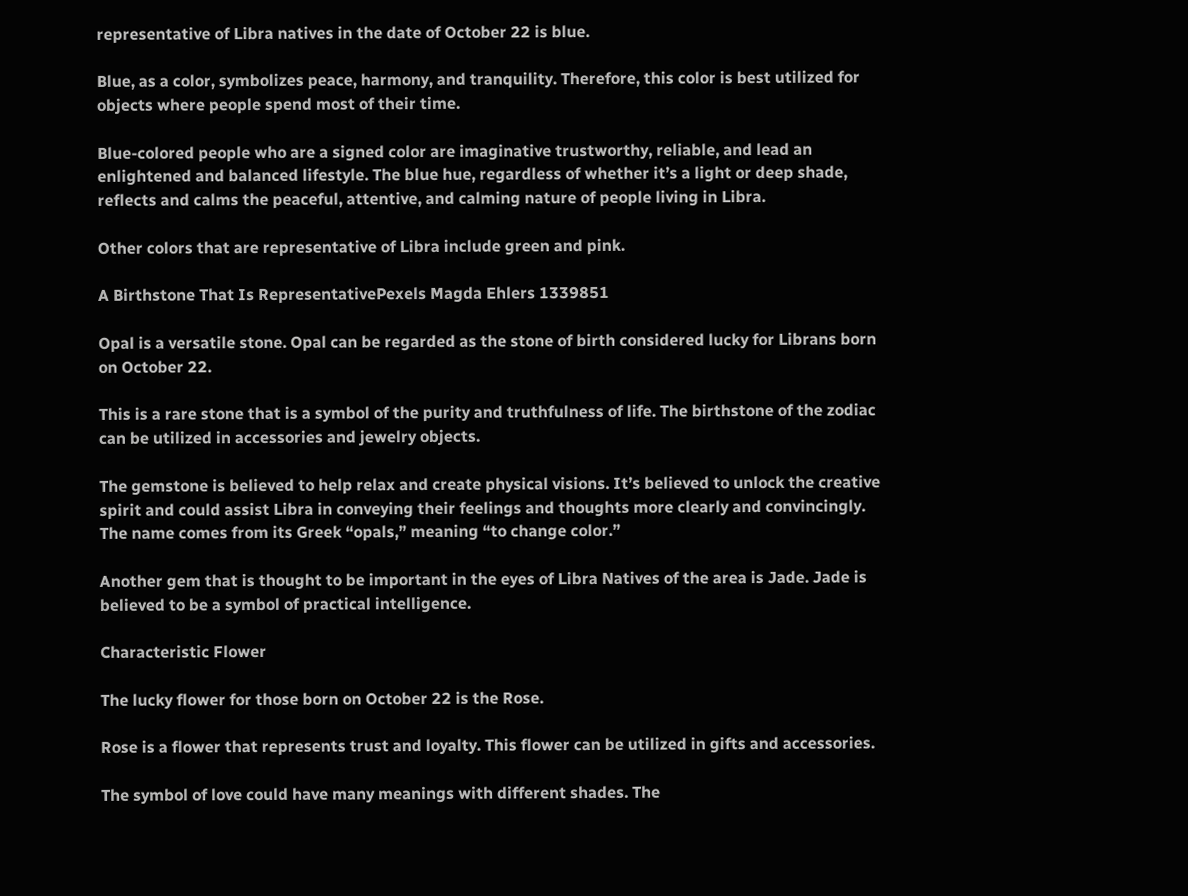representative of Libra natives in the date of October 22 is blue.

Blue, as a color, symbolizes peace, harmony, and tranquility. Therefore, this color is best utilized for objects where people spend most of their time.

Blue-colored people who are a signed color are imaginative trustworthy, reliable, and lead an enlightened and balanced lifestyle. The blue hue, regardless of whether it’s a light or deep shade, reflects and calms the peaceful, attentive, and calming nature of people living in Libra.

Other colors that are representative of Libra include green and pink.

A Birthstone That Is RepresentativePexels Magda Ehlers 1339851

Opal is a versatile stone. Opal can be regarded as the stone of birth considered lucky for Librans born on October 22.

This is a rare stone that is a symbol of the purity and truthfulness of life. The birthstone of the zodiac can be utilized in accessories and jewelry objects.

The gemstone is believed to help relax and create physical visions. It’s believed to unlock the creative spirit and could assist Libra in conveying their feelings and thoughts more clearly and convincingly. The name comes from its Greek “opals,” meaning “to change color.”

Another gem that is thought to be important in the eyes of Libra Natives of the area is Jade. Jade is believed to be a symbol of practical intelligence.

Characteristic Flower

The lucky flower for those born on October 22 is the Rose.

Rose is a flower that represents trust and loyalty. This flower can be utilized in gifts and accessories.

The symbol of love could have many meanings with different shades. The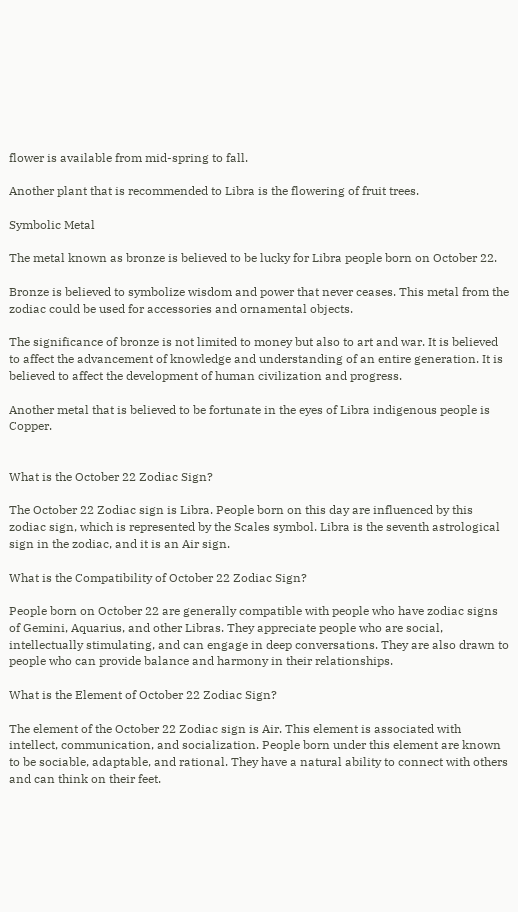flower is available from mid-spring to fall.

Another plant that is recommended to Libra is the flowering of fruit trees.

Symbolic Metal

The metal known as bronze is believed to be lucky for Libra people born on October 22.

Bronze is believed to symbolize wisdom and power that never ceases. This metal from the zodiac could be used for accessories and ornamental objects.

The significance of bronze is not limited to money but also to art and war. It is believed to affect the advancement of knowledge and understanding of an entire generation. It is believed to affect the development of human civilization and progress.

Another metal that is believed to be fortunate in the eyes of Libra indigenous people is Copper.


What is the October 22 Zodiac Sign?

The October 22 Zodiac sign is Libra. People born on this day are influenced by this zodiac sign, which is represented by the Scales symbol. Libra is the seventh astrological sign in the zodiac, and it is an Air sign.

What is the Compatibility of October 22 Zodiac Sign?

People born on October 22 are generally compatible with people who have zodiac signs of Gemini, Aquarius, and other Libras. They appreciate people who are social, intellectually stimulating, and can engage in deep conversations. They are also drawn to people who can provide balance and harmony in their relationships.

What is the Element of October 22 Zodiac Sign?

The element of the October 22 Zodiac sign is Air. This element is associated with intellect, communication, and socialization. People born under this element are known to be sociable, adaptable, and rational. They have a natural ability to connect with others and can think on their feet.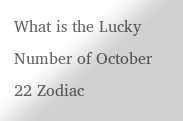What is the Lucky Number of October 22 Zodiac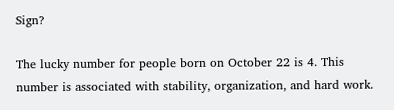Sign?

The lucky number for people born on October 22 is 4. This number is associated with stability, organization, and hard work.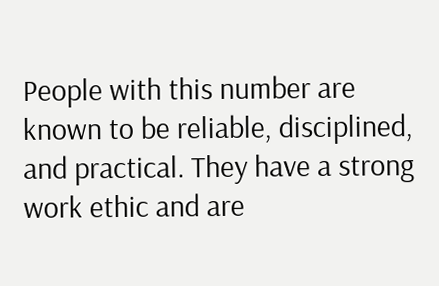People with this number are known to be reliable, disciplined, and practical. They have a strong work ethic and are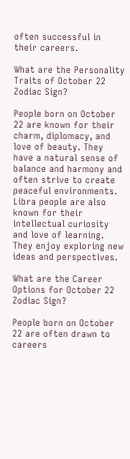often successful in their careers.

What are the Personality Traits of October 22 Zodiac Sign?

People born on October 22 are known for their charm, diplomacy, and love of beauty. They have a natural sense of balance and harmony and often strive to create peaceful environments. Libra people are also known for their intellectual curiosity and love of learning. They enjoy exploring new ideas and perspectives.

What are the Career Options for October 22 Zodiac Sign?

People born on October 22 are often drawn to careers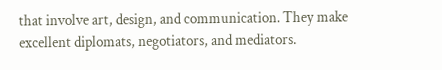that involve art, design, and communication. They make excellent diplomats, negotiators, and mediators.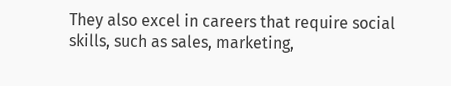They also excel in careers that require social skills, such as sales, marketing,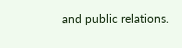and public relations.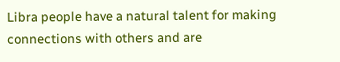Libra people have a natural talent for making connections with others and are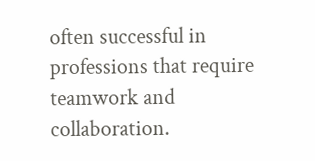often successful in professions that require teamwork and collaboration.